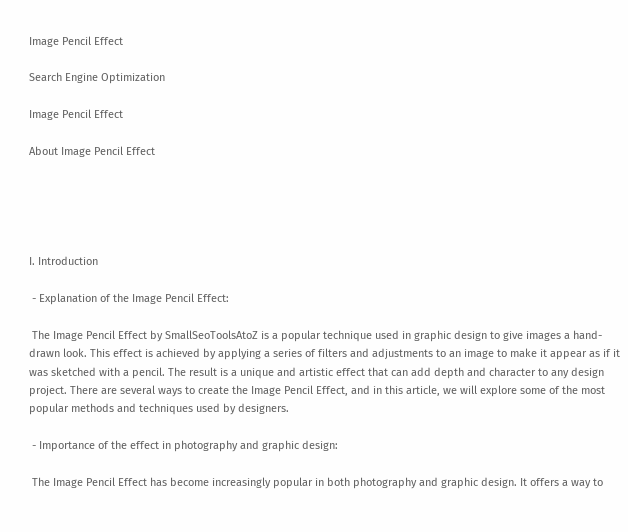Image Pencil Effect

Search Engine Optimization

Image Pencil Effect

About Image Pencil Effect





I. Introduction

 - Explanation of the Image Pencil Effect:

 The Image Pencil Effect by SmallSeoToolsAtoZ is a popular technique used in graphic design to give images a hand-drawn look. This effect is achieved by applying a series of filters and adjustments to an image to make it appear as if it was sketched with a pencil. The result is a unique and artistic effect that can add depth and character to any design project. There are several ways to create the Image Pencil Effect, and in this article, we will explore some of the most popular methods and techniques used by designers.

 - Importance of the effect in photography and graphic design:

 The Image Pencil Effect has become increasingly popular in both photography and graphic design. It offers a way to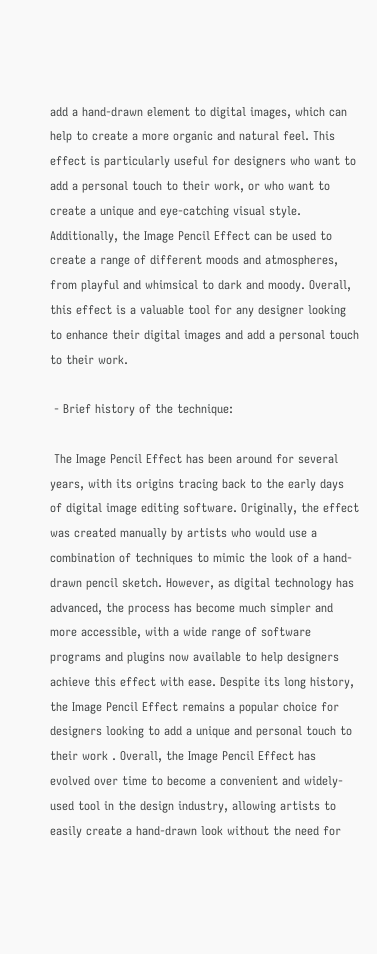add a hand-drawn element to digital images, which can help to create a more organic and natural feel. This effect is particularly useful for designers who want to add a personal touch to their work, or who want to create a unique and eye-catching visual style. Additionally, the Image Pencil Effect can be used to create a range of different moods and atmospheres, from playful and whimsical to dark and moody. Overall, this effect is a valuable tool for any designer looking to enhance their digital images and add a personal touch to their work.

 - Brief history of the technique:

 The Image Pencil Effect has been around for several years, with its origins tracing back to the early days of digital image editing software. Originally, the effect was created manually by artists who would use a combination of techniques to mimic the look of a hand-drawn pencil sketch. However, as digital technology has advanced, the process has become much simpler and more accessible, with a wide range of software programs and plugins now available to help designers achieve this effect with ease. Despite its long history, the Image Pencil Effect remains a popular choice for designers looking to add a unique and personal touch to their work . Overall, the Image Pencil Effect has evolved over time to become a convenient and widely-used tool in the design industry, allowing artists to easily create a hand-drawn look without the need for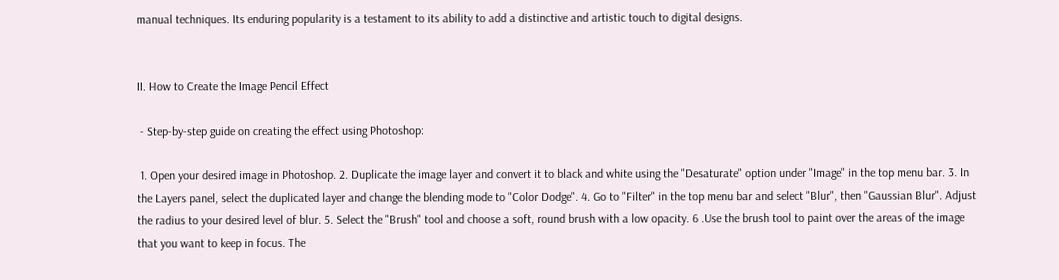manual techniques. Its enduring popularity is a testament to its ability to add a distinctive and artistic touch to digital designs.


II. How to Create the Image Pencil Effect

 - Step-by-step guide on creating the effect using Photoshop:

 1. Open your desired image in Photoshop. 2. Duplicate the image layer and convert it to black and white using the "Desaturate" option under "Image" in the top menu bar. 3. In the Layers panel, select the duplicated layer and change the blending mode to "Color Dodge". 4. Go to "Filter" in the top menu bar and select "Blur", then "Gaussian Blur". Adjust the radius to your desired level of blur. 5. Select the "Brush" tool and choose a soft, round brush with a low opacity. 6 .Use the brush tool to paint over the areas of the image that you want to keep in focus. The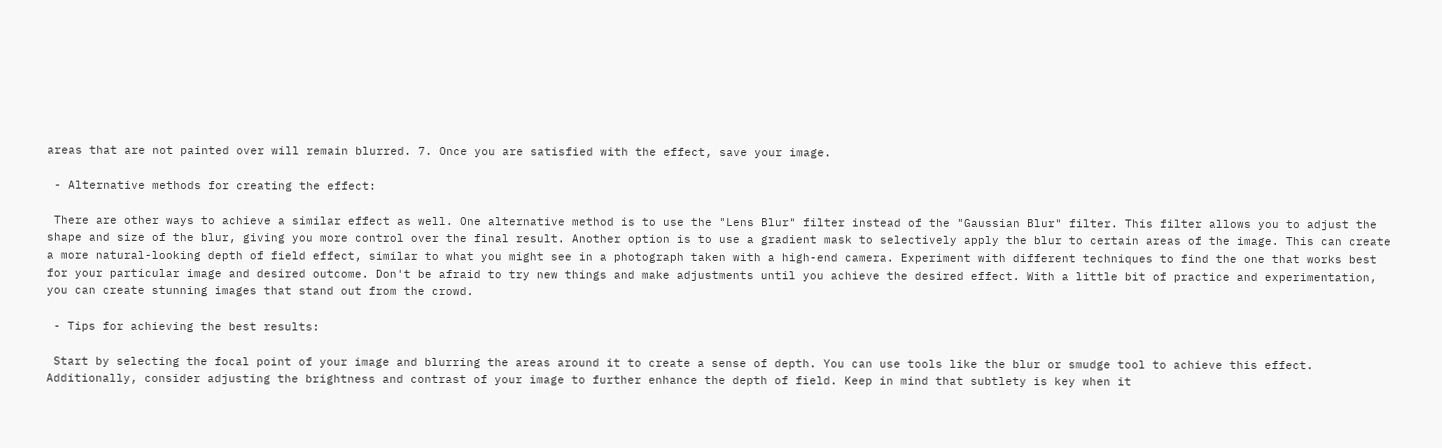areas that are not painted over will remain blurred. 7. Once you are satisfied with the effect, save your image.

 - Alternative methods for creating the effect:

 There are other ways to achieve a similar effect as well. One alternative method is to use the "Lens Blur" filter instead of the "Gaussian Blur" filter. This filter allows you to adjust the shape and size of the blur, giving you more control over the final result. Another option is to use a gradient mask to selectively apply the blur to certain areas of the image. This can create a more natural-looking depth of field effect, similar to what you might see in a photograph taken with a high-end camera. Experiment with different techniques to find the one that works best for your particular image and desired outcome. Don't be afraid to try new things and make adjustments until you achieve the desired effect. With a little bit of practice and experimentation, you can create stunning images that stand out from the crowd.

 - Tips for achieving the best results:

 Start by selecting the focal point of your image and blurring the areas around it to create a sense of depth. You can use tools like the blur or smudge tool to achieve this effect. Additionally, consider adjusting the brightness and contrast of your image to further enhance the depth of field. Keep in mind that subtlety is key when it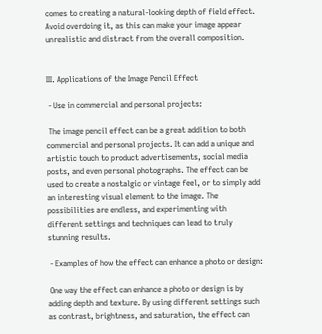comes to creating a natural-looking depth of field effect. Avoid overdoing it, as this can make your image appear unrealistic and distract from the overall composition.


III. Applications of the Image Pencil Effect

 - Use in commercial and personal projects:

 The image pencil effect can be a great addition to both commercial and personal projects. It can add a unique and artistic touch to product advertisements, social media posts, and even personal photographs. The effect can be used to create a nostalgic or vintage feel, or to simply add an interesting visual element to the image. The possibilities are endless, and experimenting with different settings and techniques can lead to truly stunning results.

 - Examples of how the effect can enhance a photo or design:

 One way the effect can enhance a photo or design is by adding depth and texture. By using different settings such as contrast, brightness, and saturation, the effect can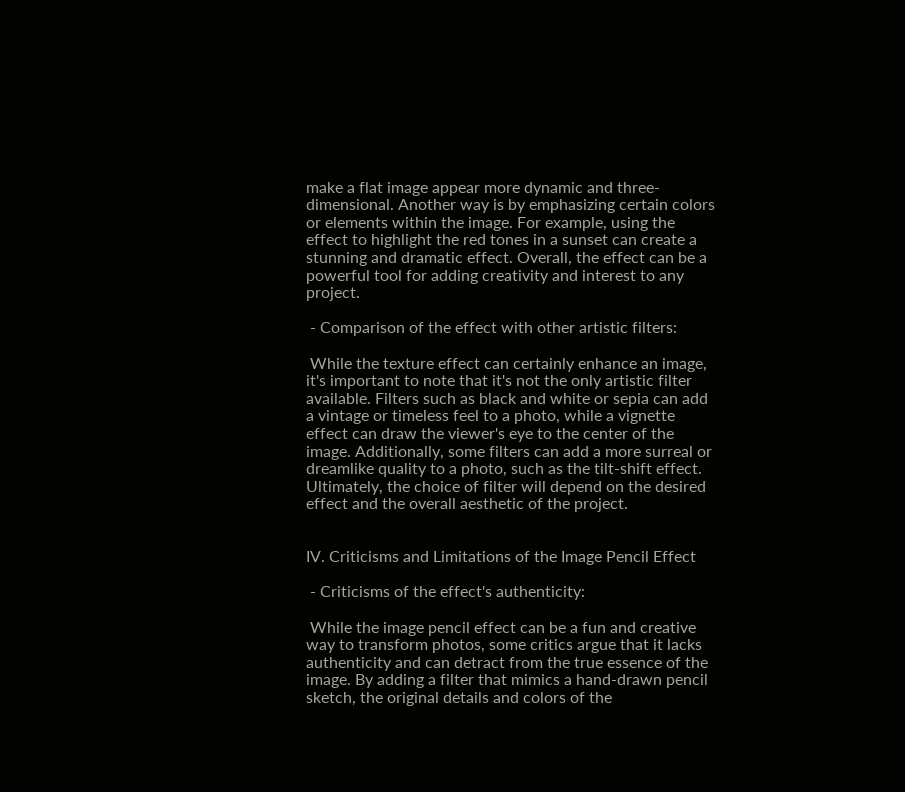make a flat image appear more dynamic and three-dimensional. Another way is by emphasizing certain colors or elements within the image. For example, using the effect to highlight the red tones in a sunset can create a stunning and dramatic effect. Overall, the effect can be a powerful tool for adding creativity and interest to any project.

 - Comparison of the effect with other artistic filters:

 While the texture effect can certainly enhance an image, it's important to note that it's not the only artistic filter available. Filters such as black and white or sepia can add a vintage or timeless feel to a photo, while a vignette effect can draw the viewer's eye to the center of the image. Additionally, some filters can add a more surreal or dreamlike quality to a photo, such as the tilt-shift effect. Ultimately, the choice of filter will depend on the desired effect and the overall aesthetic of the project.


IV. Criticisms and Limitations of the Image Pencil Effect

 - Criticisms of the effect's authenticity:

 While the image pencil effect can be a fun and creative way to transform photos, some critics argue that it lacks authenticity and can detract from the true essence of the image. By adding a filter that mimics a hand-drawn pencil sketch, the original details and colors of the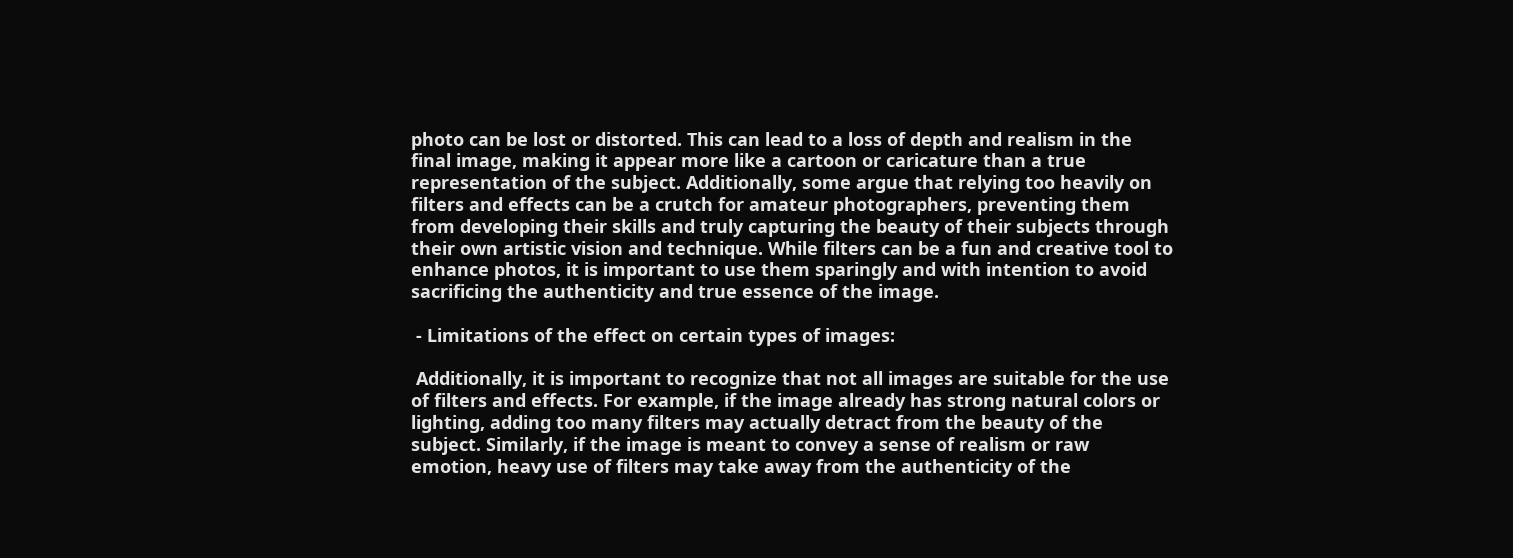photo can be lost or distorted. This can lead to a loss of depth and realism in the final image, making it appear more like a cartoon or caricature than a true representation of the subject. Additionally, some argue that relying too heavily on filters and effects can be a crutch for amateur photographers, preventing them from developing their skills and truly capturing the beauty of their subjects through their own artistic vision and technique. While filters can be a fun and creative tool to enhance photos, it is important to use them sparingly and with intention to avoid sacrificing the authenticity and true essence of the image.

 - Limitations of the effect on certain types of images:

 Additionally, it is important to recognize that not all images are suitable for the use of filters and effects. For example, if the image already has strong natural colors or lighting, adding too many filters may actually detract from the beauty of the subject. Similarly, if the image is meant to convey a sense of realism or raw emotion, heavy use of filters may take away from the authenticity of the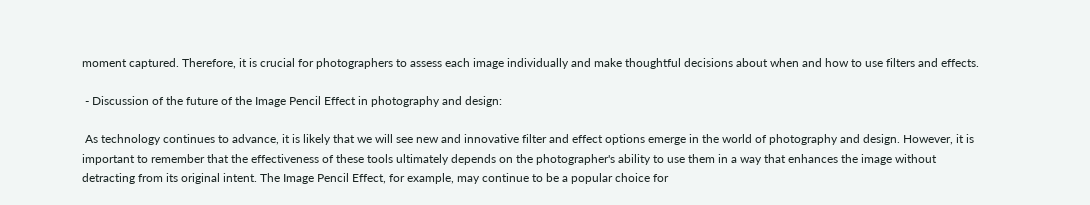moment captured. Therefore, it is crucial for photographers to assess each image individually and make thoughtful decisions about when and how to use filters and effects.

 - Discussion of the future of the Image Pencil Effect in photography and design:

 As technology continues to advance, it is likely that we will see new and innovative filter and effect options emerge in the world of photography and design. However, it is important to remember that the effectiveness of these tools ultimately depends on the photographer's ability to use them in a way that enhances the image without detracting from its original intent. The Image Pencil Effect, for example, may continue to be a popular choice for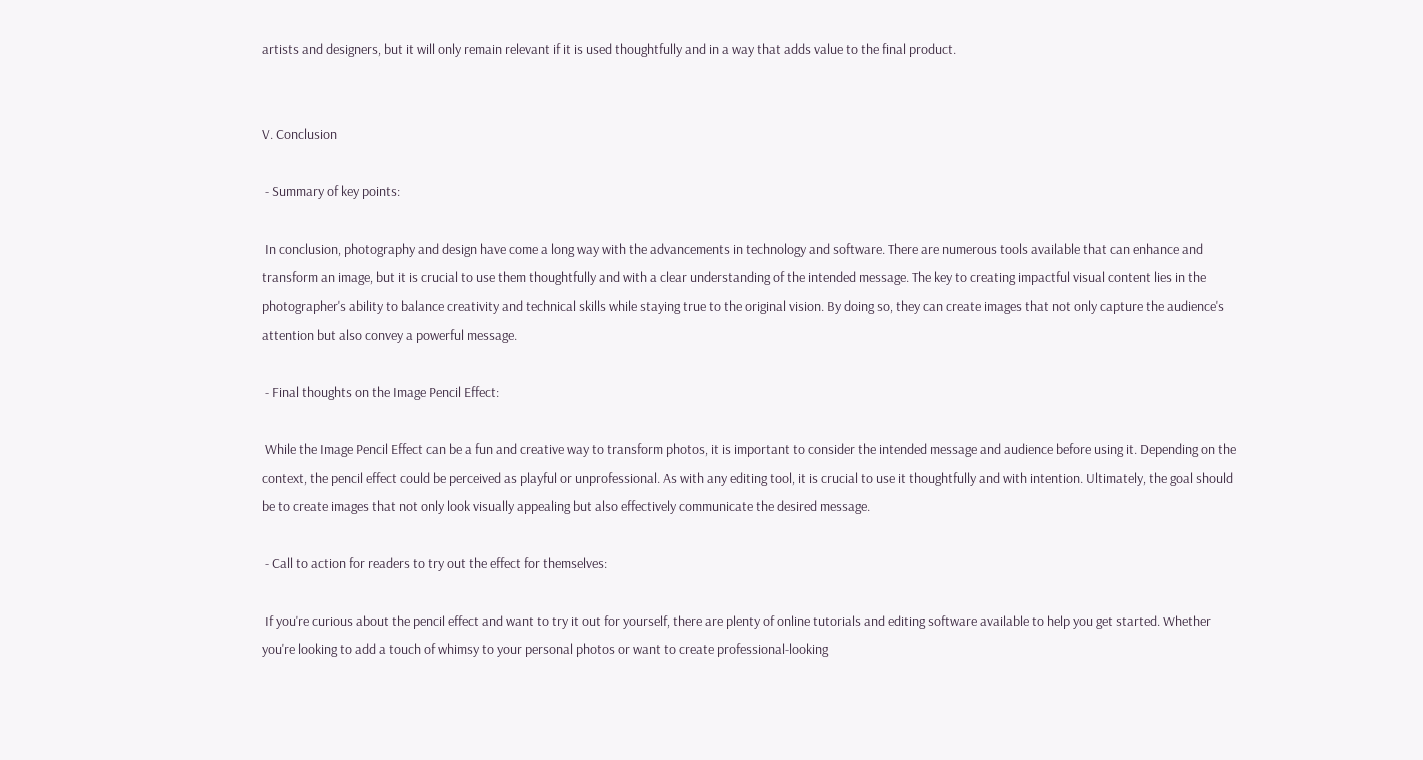artists and designers, but it will only remain relevant if it is used thoughtfully and in a way that adds value to the final product.


V. Conclusion

 - Summary of key points:

 In conclusion, photography and design have come a long way with the advancements in technology and software. There are numerous tools available that can enhance and transform an image, but it is crucial to use them thoughtfully and with a clear understanding of the intended message. The key to creating impactful visual content lies in the photographer's ability to balance creativity and technical skills while staying true to the original vision. By doing so, they can create images that not only capture the audience's attention but also convey a powerful message.

 - Final thoughts on the Image Pencil Effect:

 While the Image Pencil Effect can be a fun and creative way to transform photos, it is important to consider the intended message and audience before using it. Depending on the context, the pencil effect could be perceived as playful or unprofessional. As with any editing tool, it is crucial to use it thoughtfully and with intention. Ultimately, the goal should be to create images that not only look visually appealing but also effectively communicate the desired message.

 - Call to action for readers to try out the effect for themselves:

 If you're curious about the pencil effect and want to try it out for yourself, there are plenty of online tutorials and editing software available to help you get started. Whether you're looking to add a touch of whimsy to your personal photos or want to create professional-looking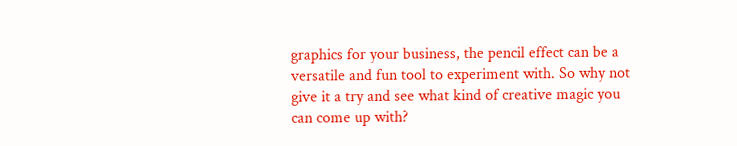graphics for your business, the pencil effect can be a versatile and fun tool to experiment with. So why not give it a try and see what kind of creative magic you can come up with?